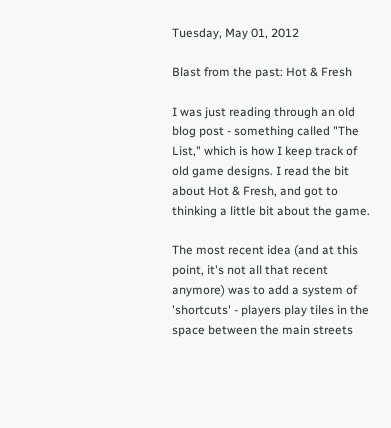Tuesday, May 01, 2012

Blast from the past: Hot & Fresh

I was just reading through an old blog post - something called "The List," which is how I keep track of old game designs. I read the bit about Hot & Fresh, and got to thinking a little bit about the game.

The most recent idea (and at this point, it's not all that recent anymore) was to add a system of 'shortcuts' - players play tiles in the space between the main streets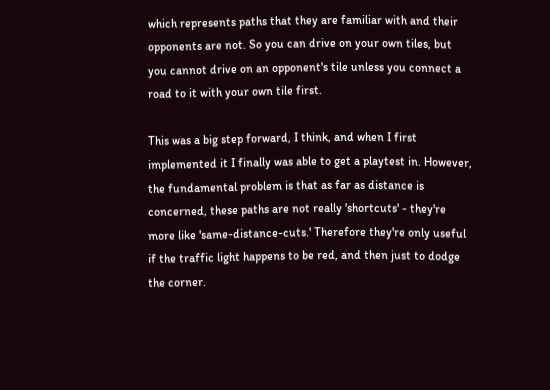which represents paths that they are familiar with and their opponents are not. So you can drive on your own tiles, but you cannot drive on an opponent's tile unless you connect a road to it with your own tile first.

This was a big step forward, I think, and when I first implemented it I finally was able to get a playtest in. However, the fundamental problem is that as far as distance is concerned, these paths are not really 'shortcuts' - they're more like 'same-distance-cuts.' Therefore they're only useful if the traffic light happens to be red, and then just to dodge the corner.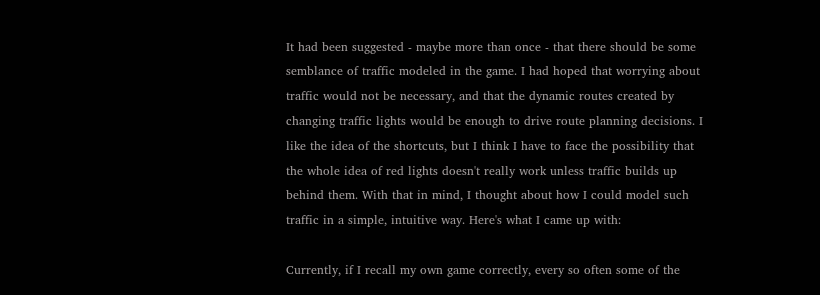It had been suggested - maybe more than once - that there should be some semblance of traffic modeled in the game. I had hoped that worrying about traffic would not be necessary, and that the dynamic routes created by changing traffic lights would be enough to drive route planning decisions. I like the idea of the shortcuts, but I think I have to face the possibility that the whole idea of red lights doesn't really work unless traffic builds up behind them. With that in mind, I thought about how I could model such traffic in a simple, intuitive way. Here's what I came up with:

Currently, if I recall my own game correctly, every so often some of the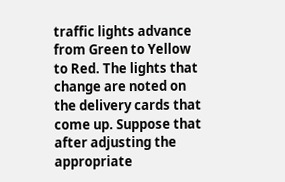traffic lights advance from Green to Yellow to Red. The lights that change are noted on the delivery cards that come up. Suppose that after adjusting the appropriate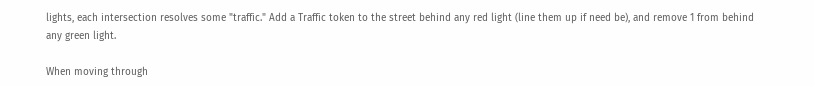lights, each intersection resolves some "traffic." Add a Traffic token to the street behind any red light (line them up if need be), and remove 1 from behind any green light.

When moving through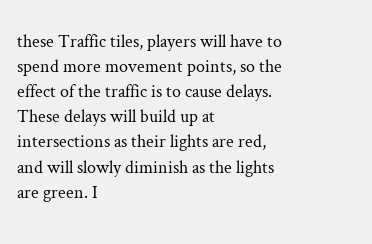these Traffic tiles, players will have to spend more movement points, so the effect of the traffic is to cause delays. These delays will build up at intersections as their lights are red, and will slowly diminish as the lights are green. I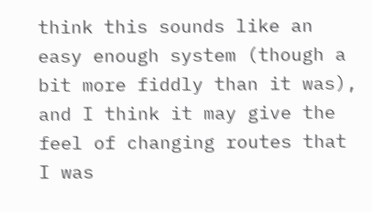think this sounds like an easy enough system (though a bit more fiddly than it was), and I think it may give the feel of changing routes that I was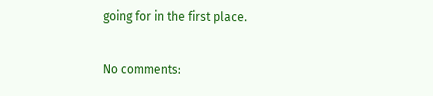going for in the first place.

No comments: